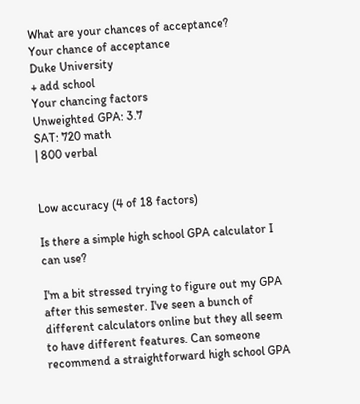What are your chances of acceptance?
Your chance of acceptance
Duke University
+ add school
Your chancing factors
Unweighted GPA: 3.7
SAT: 720 math
| 800 verbal


Low accuracy (4 of 18 factors)

Is there a simple high school GPA calculator I can use?

I'm a bit stressed trying to figure out my GPA after this semester. I've seen a bunch of different calculators online but they all seem to have different features. Can someone recommend a straightforward high school GPA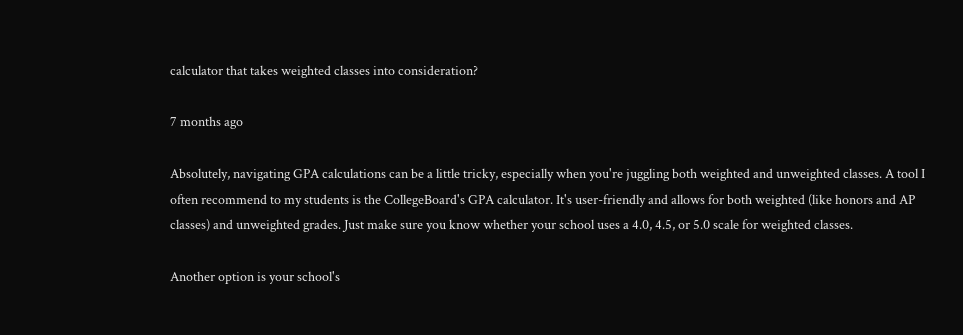calculator that takes weighted classes into consideration?

7 months ago

Absolutely, navigating GPA calculations can be a little tricky, especially when you're juggling both weighted and unweighted classes. A tool I often recommend to my students is the CollegeBoard's GPA calculator. It's user-friendly and allows for both weighted (like honors and AP classes) and unweighted grades. Just make sure you know whether your school uses a 4.0, 4.5, or 5.0 scale for weighted classes.

Another option is your school's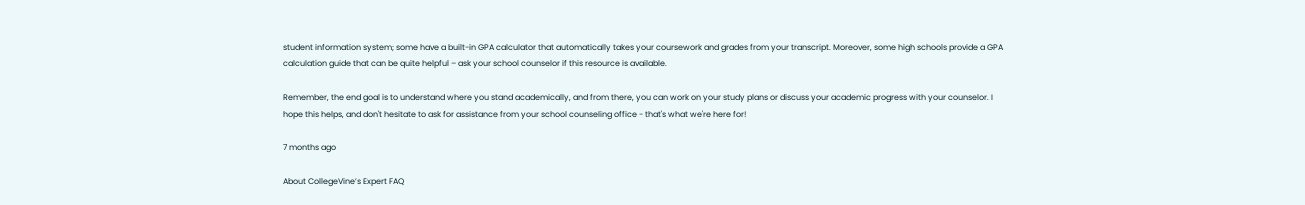student information system; some have a built-in GPA calculator that automatically takes your coursework and grades from your transcript. Moreover, some high schools provide a GPA calculation guide that can be quite helpful – ask your school counselor if this resource is available.

Remember, the end goal is to understand where you stand academically, and from there, you can work on your study plans or discuss your academic progress with your counselor. I hope this helps, and don't hesitate to ask for assistance from your school counseling office - that's what we're here for!

7 months ago

About CollegeVine’s Expert FAQ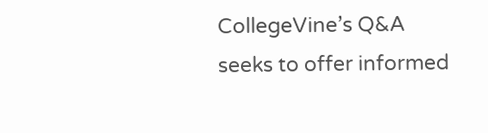CollegeVine’s Q&A seeks to offer informed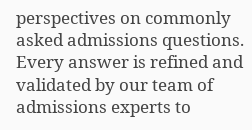perspectives on commonly asked admissions questions. Every answer is refined and validated by our team of admissions experts to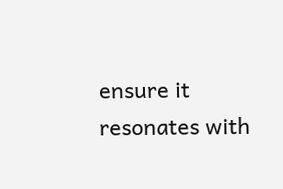ensure it resonates with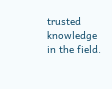trusted knowledge in the field.